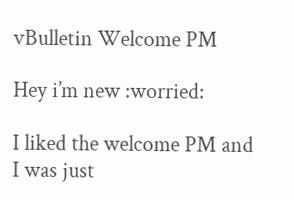vBulletin Welcome PM

Hey i’m new :worried:

I liked the welcome PM and I was just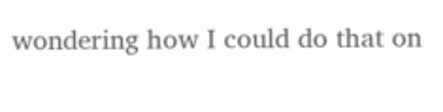wondering how I could do that on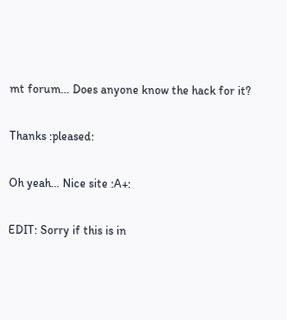mt forum… Does anyone know the hack for it?

Thanks :pleased:

Oh yeah… Nice site :A+:

EDIT: Sorry if this is in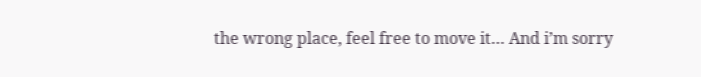the wrong place, feel free to move it… And i’m sorry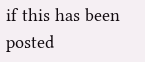if this has been posted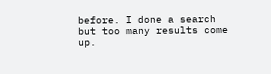before. I done a search but too many results come up.